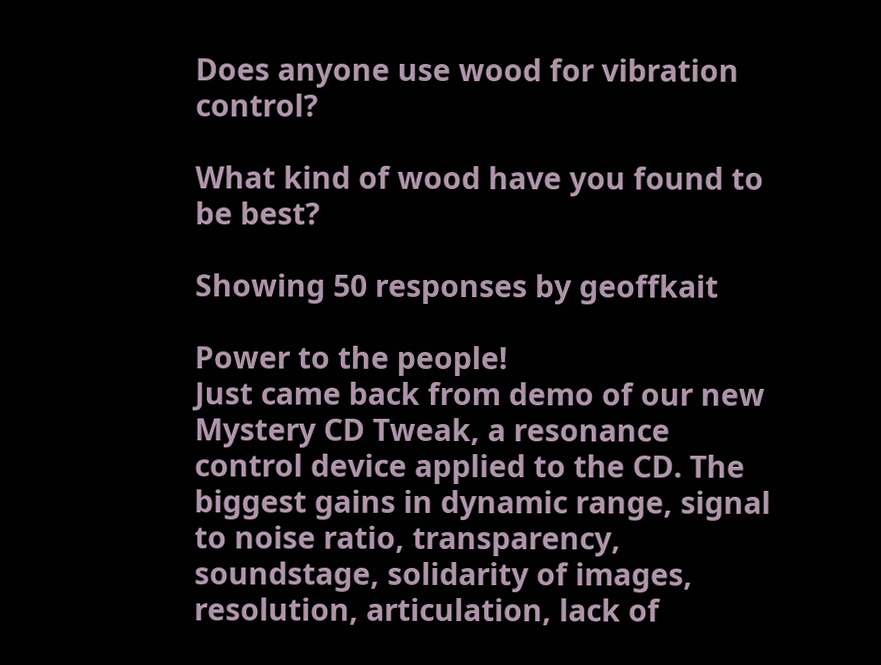Does anyone use wood for vibration control?

What kind of wood have you found to be best?

Showing 50 responses by geoffkait

Power to the people!
Just came back from demo of our new Mystery CD Tweak, a resonance control device applied to the CD. The biggest gains in dynamic range, signal to noise ratio, transparency, soundstage, solidarity of images, resolution, articulation, lack of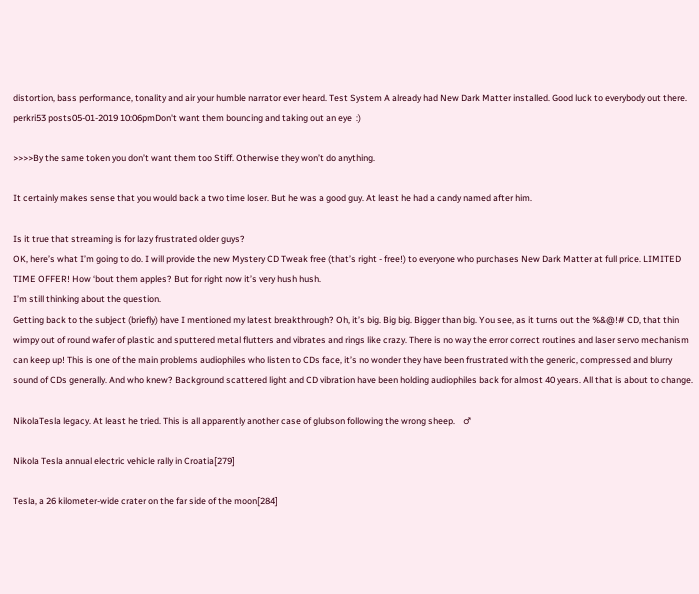distortion, bass performance, tonality and air your humble narrator ever heard. Test System A already had New Dark Matter installed. Good luck to everybody out there.
perkri53 posts05-01-2019 10:06pmDon't want them bouncing and taking out an eye  :)

>>>>By the same token you don’t want them too Stiff. Otherwise they won’t do anything.

It certainly makes sense that you would back a two time loser. But he was a good guy. At least he had a candy named after him.

Is it true that streaming is for lazy frustrated older guys?
OK, here’s what I’m going to do. I will provide the new Mystery CD Tweak free (that’s right - free!) to everyone who purchases New Dark Matter at full price. LIMITED TIME OFFER! How ‘bout them apples? But for right now it’s very hush hush.
I’m still thinking about the question.
Getting back to the subject (briefly) have I mentioned my latest breakthrough? Oh, it’s big. Big big. Bigger than big. You see, as it turns out the %&@!# CD, that thin wimpy out of round wafer of plastic and sputtered metal flutters and vibrates and rings like crazy. There is no way the error correct routines and laser servo mechanism can keep up! This is one of the main problems audiophiles who listen to CDs face, it’s no wonder they have been frustrated with the generic, compressed and blurry sound of CDs generally. And who knew? Background scattered light and CD vibration have been holding audiophiles back for almost 40 years. All that is about to change.

NikolaTesla legacy. At least he tried. This is all apparently another case of glubson following the wrong sheep.    ♂

Nikola Tesla annual electric vehicle rally in Croatia[279]

Tesla, a 26 kilometer-wide crater on the far side of the moon[284]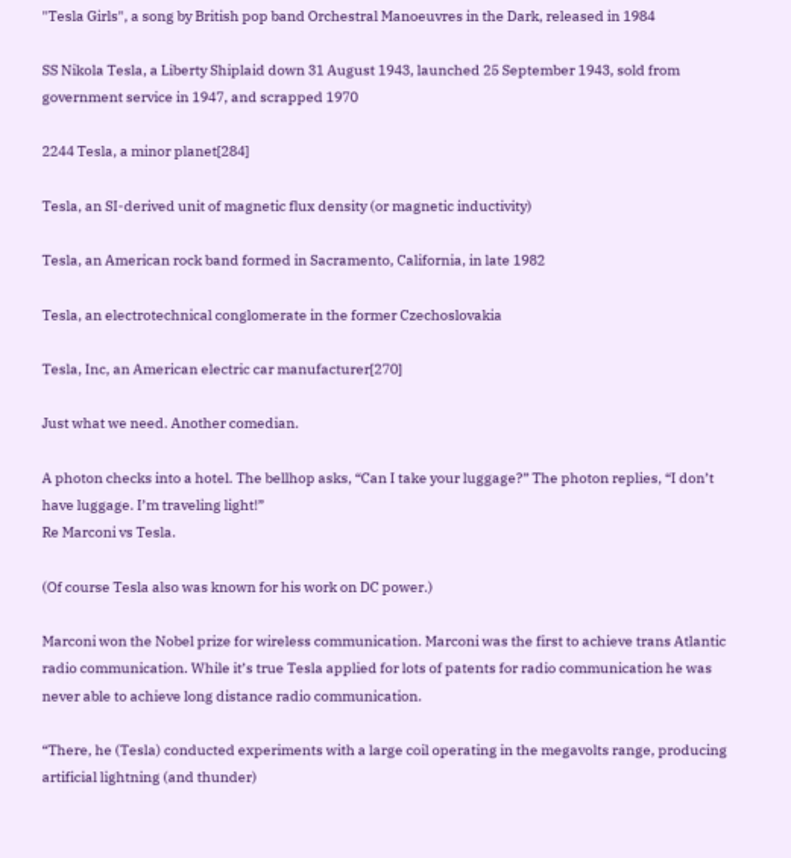"Tesla Girls", a song by British pop band Orchestral Manoeuvres in the Dark, released in 1984

SS Nikola Tesla, a Liberty Shiplaid down 31 August 1943, launched 25 September 1943, sold from government service in 1947, and scrapped 1970

2244 Tesla, a minor planet[284]

Tesla, an SI-derived unit of magnetic flux density (or magnetic inductivity)

Tesla, an American rock band formed in Sacramento, California, in late 1982

Tesla, an electrotechnical conglomerate in the former Czechoslovakia

Tesla, Inc, an American electric car manufacturer[270]

Just what we need. Another comedian.

A photon checks into a hotel. The bellhop asks, “Can I take your luggage?” The photon replies, “I don’t have luggage. I’m traveling light!”
Re Marconi vs Tesla.

(Of course Tesla also was known for his work on DC power.)

Marconi won the Nobel prize for wireless communication. Marconi was the first to achieve trans Atlantic radio communication. While it’s true Tesla applied for lots of patents for radio communication he was never able to achieve long distance radio communication.

“There, he (Tesla) conducted experiments with a large coil operating in the megavolts range, producing artificial lightning (and thunder)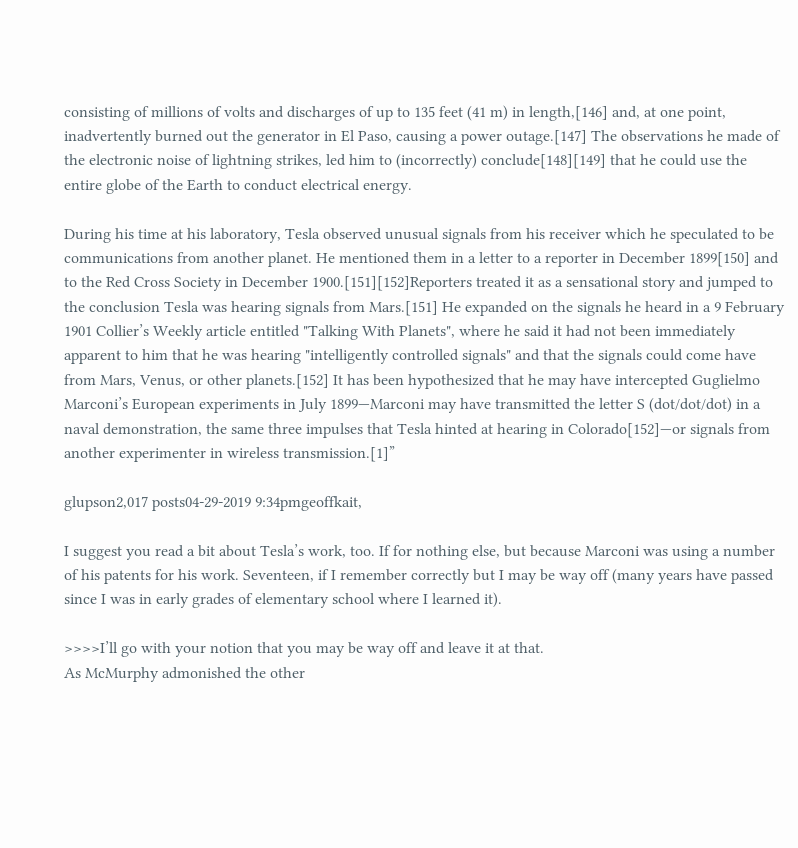consisting of millions of volts and discharges of up to 135 feet (41 m) in length,[146] and, at one point, inadvertently burned out the generator in El Paso, causing a power outage.[147] The observations he made of the electronic noise of lightning strikes, led him to (incorrectly) conclude[148][149] that he could use the entire globe of the Earth to conduct electrical energy.

During his time at his laboratory, Tesla observed unusual signals from his receiver which he speculated to be communications from another planet. He mentioned them in a letter to a reporter in December 1899[150] and to the Red Cross Society in December 1900.[151][152]Reporters treated it as a sensational story and jumped to the conclusion Tesla was hearing signals from Mars.[151] He expanded on the signals he heard in a 9 February 1901 Collier’s Weekly article entitled "Talking With Planets", where he said it had not been immediately apparent to him that he was hearing "intelligently controlled signals" and that the signals could come have from Mars, Venus, or other planets.[152] It has been hypothesized that he may have intercepted Guglielmo Marconi’s European experiments in July 1899—Marconi may have transmitted the letter S (dot/dot/dot) in a naval demonstration, the same three impulses that Tesla hinted at hearing in Colorado[152]—or signals from another experimenter in wireless transmission.[1]”

glupson2,017 posts04-29-2019 9:34pmgeoffkait,

I suggest you read a bit about Tesla’s work, too. If for nothing else, but because Marconi was using a number of his patents for his work. Seventeen, if I remember correctly but I may be way off (many years have passed since I was in early grades of elementary school where I learned it).

>>>>I’ll go with your notion that you may be way off and leave it at that.
As McMurphy admonished the other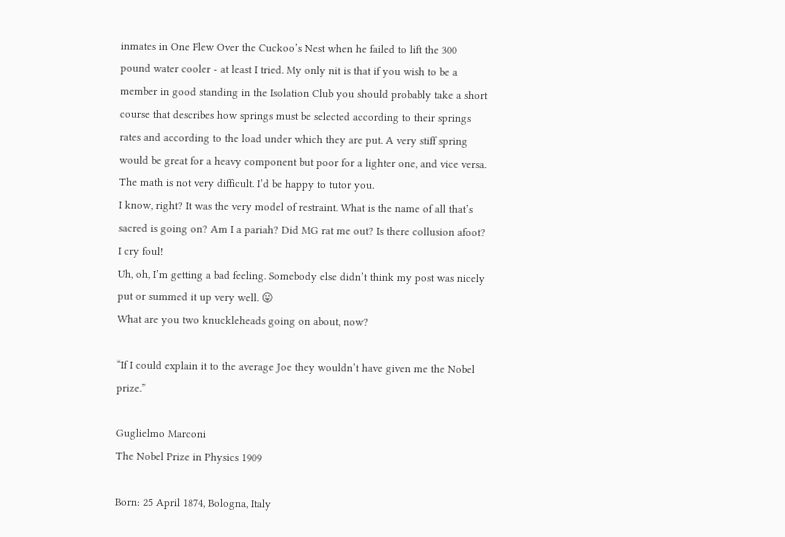inmates in One Flew Over the Cuckoo’s Nest when he failed to lift the 300 pound water cooler - at least I tried. My only nit is that if you wish to be a member in good standing in the Isolation Club you should probably take a short course that describes how springs must be selected according to their springs rates and according to the load under which they are put. A very stiff spring would be great for a heavy component but poor for a lighter one, and vice versa. The math is not very difficult. I’d be happy to tutor you.
I know, right? It was the very model of restraint. What is the name of all that’s sacred is going on? Am I a pariah? Did MG rat me out? Is there collusion afoot? I cry foul!
Uh, oh, I’m getting a bad feeling. Somebody else didn’t think my post was nicely put or summed it up very well. 😛
What are you two knuckleheads going on about, now?

“If I could explain it to the average Joe they wouldn’t have given me the Nobel prize.”

Guglielmo Marconi
The Nobel Prize in Physics 1909

Born: 25 April 1874, Bologna, Italy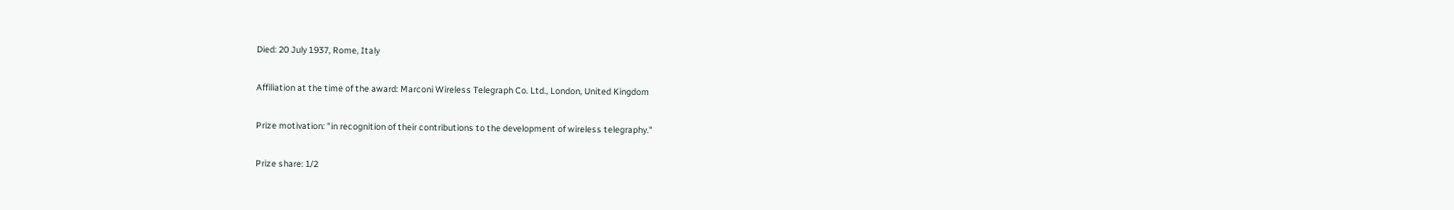Died: 20 July 1937, Rome, Italy

Affiliation at the time of the award: Marconi Wireless Telegraph Co. Ltd., London, United Kingdom

Prize motivation: "in recognition of their contributions to the development of wireless telegraphy."

Prize share: 1/2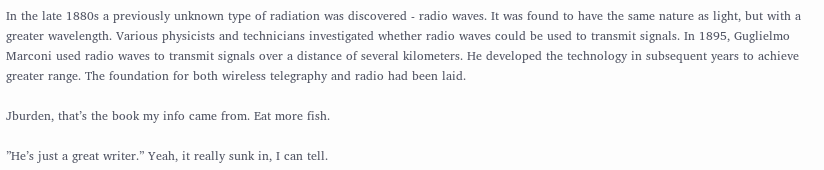In the late 1880s a previously unknown type of radiation was discovered - radio waves. It was found to have the same nature as light, but with a greater wavelength. Various physicists and technicians investigated whether radio waves could be used to transmit signals. In 1895, Guglielmo Marconi used radio waves to transmit signals over a distance of several kilometers. He developed the technology in subsequent years to achieve greater range. The foundation for both wireless telegraphy and radio had been laid.

Jburden, that’s the book my info came from. Eat more fish.

”He’s just a great writer.” Yeah, it really sunk in, I can tell.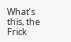What’s this, the Frick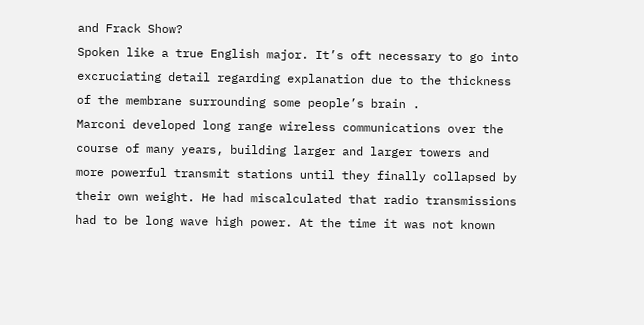and Frack Show?
Spoken like a true English major. It’s oft necessary to go into excruciating detail regarding explanation due to the thickness of the membrane surrounding some people’s brain .
Marconi developed long range wireless communications over the course of many years, building larger and larger towers and more powerful transmit stations until they finally collapsed by their own weight. He had miscalculated that radio transmissions had to be long wave high power. At the time it was not known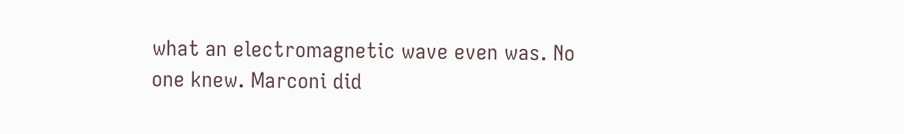what an electromagnetic wave even was. No one knew. Marconi did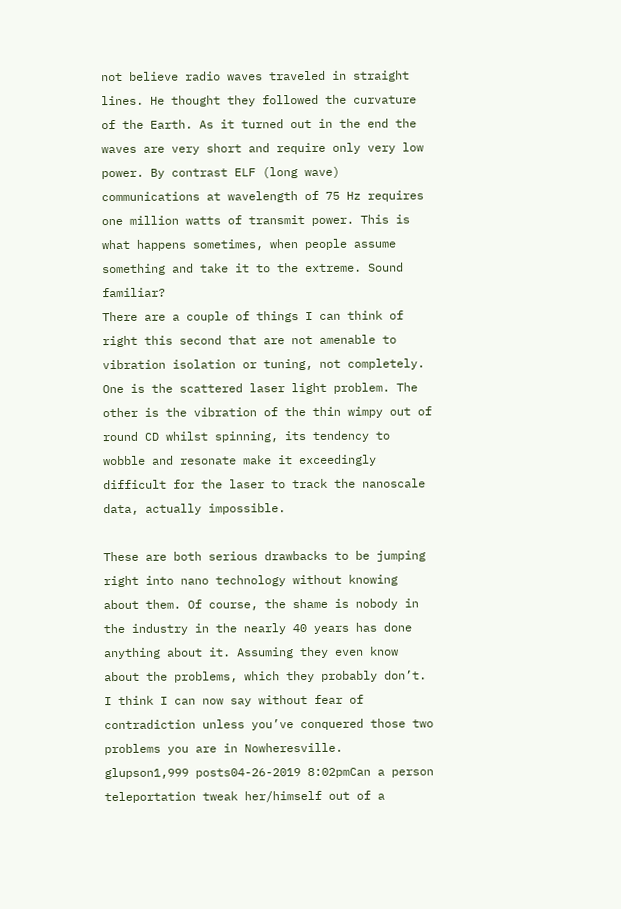not believe radio waves traveled in straight lines. He thought they followed the curvature of the Earth. As it turned out in the end the waves are very short and require only very low power. By contrast ELF (long wave) communications at wavelength of 75 Hz requires one million watts of transmit power. This is what happens sometimes, when people assume something and take it to the extreme. Sound familiar?
There are a couple of things I can think of right this second that are not amenable to vibration isolation or tuning, not completely. One is the scattered laser light problem. The other is the vibration of the thin wimpy out of round CD whilst spinning, its tendency to wobble and resonate make it exceedingly difficult for the laser to track the nanoscale data, actually impossible.

These are both serious drawbacks to be jumping right into nano technology without knowing about them. Of course, the shame is nobody in the industry in the nearly 40 years has done anything about it. Assuming they even know about the problems, which they probably don’t. I think I can now say without fear of contradiction unless you’ve conquered those two problems you are in Nowheresville.
glupson1,999 posts04-26-2019 8:02pmCan a person teleportation tweak her/himself out of a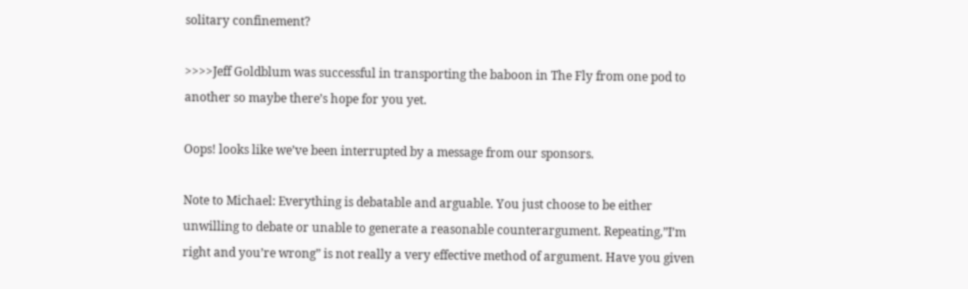solitary confinement?

>>>>Jeff Goldblum was successful in transporting the baboon in The Fly from one pod to another so maybe there’s hope for you yet.

Oops! looks like we’ve been interrupted by a message from our sponsors.

Note to Michael: Everything is debatable and arguable. You just choose to be either unwilling to debate or unable to generate a reasonable counterargument. Repeating,”I’m right and you’re wrong” is not really a very effective method of argument. Have you given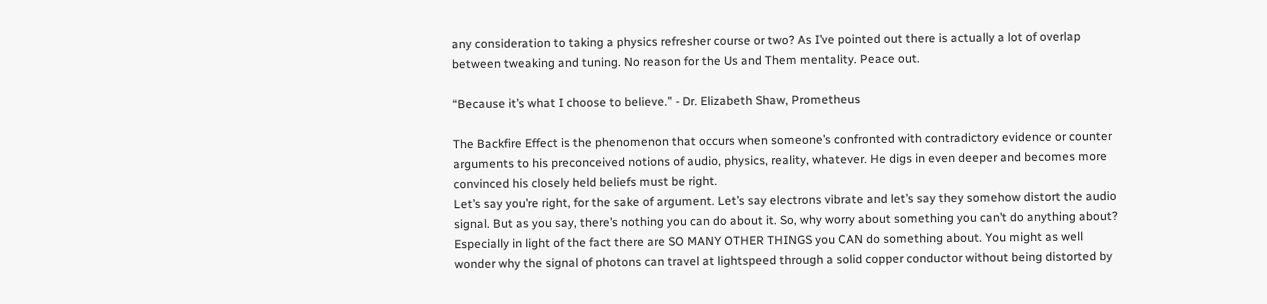any consideration to taking a physics refresher course or two? As I’ve pointed out there is actually a lot of overlap between tweaking and tuning. No reason for the Us and Them mentality. Peace out.

“Because it’s what I choose to believe.” - Dr. Elizabeth Shaw, Prometheus

The Backfire Effect is the phenomenon that occurs when someone’s confronted with contradictory evidence or counter arguments to his preconceived notions of audio, physics, reality, whatever. He digs in even deeper and becomes more convinced his closely held beliefs must be right.
Let’s say you’re right, for the sake of argument. Let’s say electrons vibrate and let’s say they somehow distort the audio signal. But as you say, there’s nothing you can do about it. So, why worry about something you can’t do anything about? Especially in light of the fact there are SO MANY OTHER THINGS you CAN do something about. You might as well wonder why the signal of photons can travel at lightspeed through a solid copper conductor without being distorted by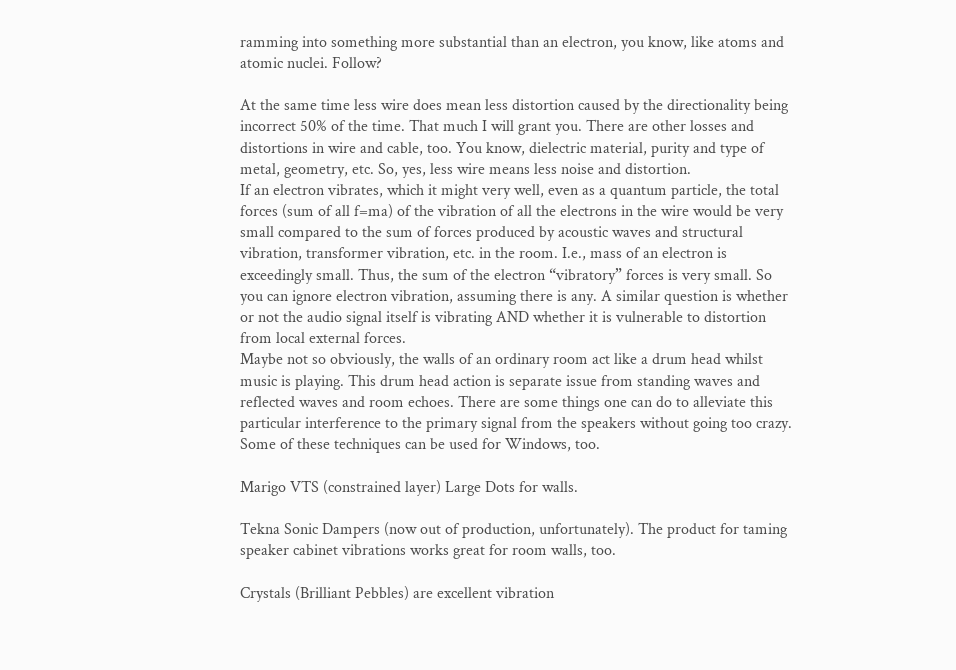ramming into something more substantial than an electron, you know, like atoms and atomic nuclei. Follow?

At the same time less wire does mean less distortion caused by the directionality being incorrect 50% of the time. That much I will grant you. There are other losses and distortions in wire and cable, too. You know, dielectric material, purity and type of metal, geometry, etc. So, yes, less wire means less noise and distortion.
If an electron vibrates, which it might very well, even as a quantum particle, the total forces (sum of all f=ma) of the vibration of all the electrons in the wire would be very small compared to the sum of forces produced by acoustic waves and structural vibration, transformer vibration, etc. in the room. I.e., mass of an electron is exceedingly small. Thus, the sum of the electron “vibratory” forces is very small. So you can ignore electron vibration, assuming there is any. A similar question is whether or not the audio signal itself is vibrating AND whether it is vulnerable to distortion from local external forces.
Maybe not so obviously, the walls of an ordinary room act like a drum head whilst music is playing. This drum head action is separate issue from standing waves and reflected waves and room echoes. There are some things one can do to alleviate this particular interference to the primary signal from the speakers without going too crazy. Some of these techniques can be used for Windows, too.

Marigo VTS (constrained layer) Large Dots for walls.

Tekna Sonic Dampers (now out of production, unfortunately). The product for taming speaker cabinet vibrations works great for room walls, too.

Crystals (Brilliant Pebbles) are excellent vibration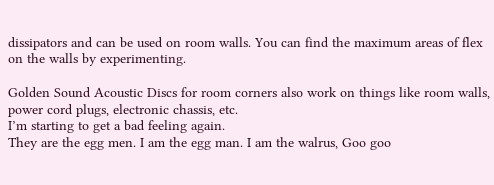dissipators and can be used on room walls. You can find the maximum areas of flex  on the walls by experimenting.

Golden Sound Acoustic Discs for room corners also work on things like room walls, power cord plugs, electronic chassis, etc.
I’m starting to get a bad feeling again.
They are the egg men. I am the egg man. I am the walrus, Goo goo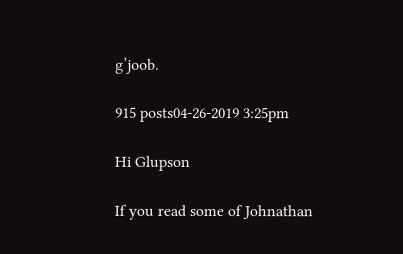g’joob.

915 posts04-26-2019 3:25pm

Hi Glupson

If you read some of Johnathan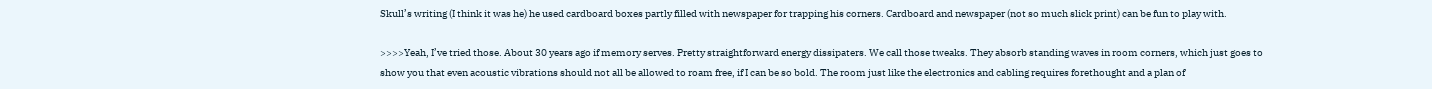Skull’s writing (I think it was he) he used cardboard boxes partly filled with newspaper for trapping his corners. Cardboard and newspaper (not so much slick print) can be fun to play with.

>>>>Yeah, I’ve tried those. About 30 years ago if memory serves. Pretty straightforward energy dissipaters. We call those tweaks. They absorb standing waves in room corners, which just goes to show you that even acoustic vibrations should not all be allowed to roam free, if I can be so bold. The room just like the electronics and cabling requires forethought and a plan of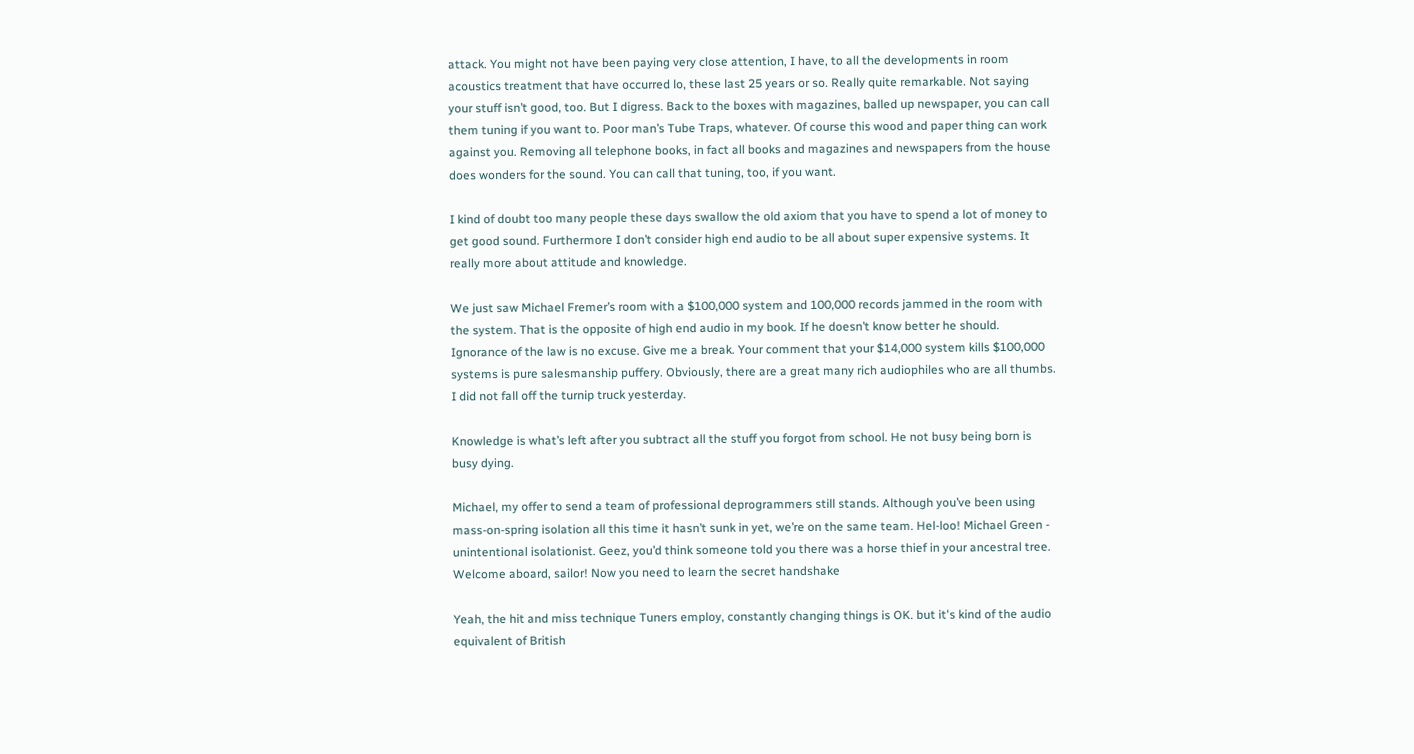attack. You might not have been paying very close attention, I have, to all the developments in room acoustics treatment that have occurred lo, these last 25 years or so. Really quite remarkable. Not saying your stuff isn’t good, too. But I digress. Back to the boxes with magazines, balled up newspaper, you can call them tuning if you want to. Poor man’s Tube Traps, whatever. Of course this wood and paper thing can work against you. Removing all telephone books, in fact all books and magazines and newspapers from the house does wonders for the sound. You can call that tuning, too, if you want.

I kind of doubt too many people these days swallow the old axiom that you have to spend a lot of money to get good sound. Furthermore I don’t consider high end audio to be all about super expensive systems. It really more about attitude and knowledge.

We just saw Michael Fremer’s room with a $100,000 system and 100,000 records jammed in the room with the system. That is the opposite of high end audio in my book. If he doesn’t know better he should. Ignorance of the law is no excuse. Give me a break. Your comment that your $14,000 system kills $100,000 systems is pure salesmanship puffery. Obviously, there are a great many rich audiophiles who are all thumbs. I did not fall off the turnip truck yesterday.

Knowledge is what’s left after you subtract all the stuff you forgot from school. He not busy being born is busy dying.

Michael, my offer to send a team of professional deprogrammers still stands. Although you’ve been using mass-on-spring isolation all this time it hasn’t sunk in yet, we’re on the same team. Hel-loo! Michael Green - unintentional isolationist. Geez, you’d think someone told you there was a horse thief in your ancestral tree. Welcome aboard, sailor! Now you need to learn the secret handshake

Yeah, the hit and miss technique Tuners employ, constantly changing things is OK. but it's kind of the audio equivalent of British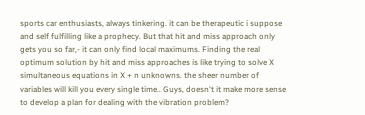sports car enthusiasts, always tinkering. it can be therapeutic i suppose and self fulfilling like a prophecy. But that hit and miss approach only gets you so far,- it can only find local maximums. Finding the real optimum solution by hit and miss approaches is like trying to solve X simultaneous equations in X + n unknowns. the sheer number of variables will kill you every single time.. Guys, doesn't it make more sense to develop a plan for dealing with the vibration problem?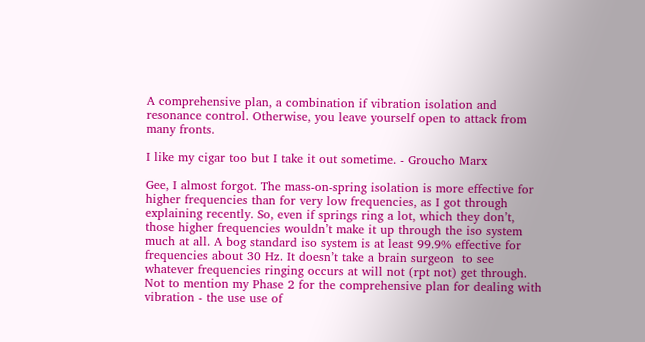A comprehensive plan, a combination if vibration isolation and resonance control. Otherwise, you leave yourself open to attack from many fronts.

I like my cigar too but I take it out sometime. - Groucho Marx

Gee, I almost forgot. The mass-on-spring isolation is more effective for higher frequencies than for very low frequencies, as I got through explaining recently. So, even if springs ring a lot, which they don’t, those higher frequencies wouldn’t make it up through the iso system much at all. A bog standard iso system is at least 99.9% effective for frequencies about 30 Hz. It doesn’t take a brain surgeon  to see whatever frequencies ringing occurs at will not (rpt not) get through. Not to mention my Phase 2 for the comprehensive plan for dealing with vibration - the use use of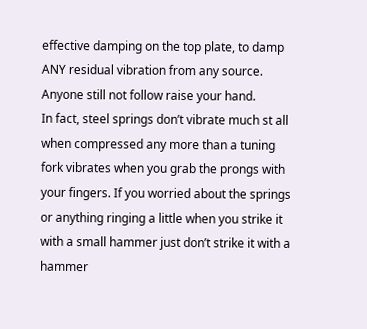effective damping on the top plate, to damp ANY residual vibration from any source. Anyone still not follow raise your hand.
In fact, steel springs don’t vibrate much st all when compressed any more than a tuning fork vibrates when you grab the prongs with your fingers. If you worried about the springs or anything ringing a little when you strike it with a small hammer just don’t strike it with a hammer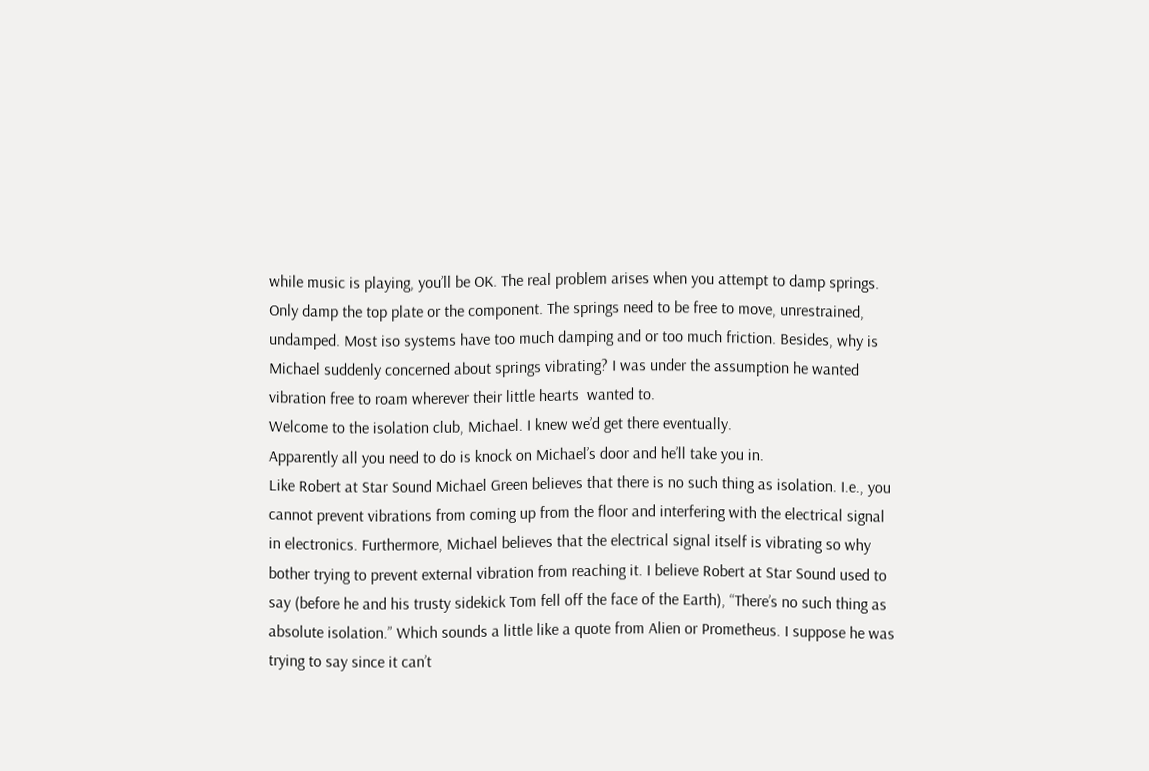while music is playing, you’ll be OK. The real problem arises when you attempt to damp springs. Only damp the top plate or the component. The springs need to be free to move, unrestrained, undamped. Most iso systems have too much damping and or too much friction. Besides, why is Michael suddenly concerned about springs vibrating? I was under the assumption he wanted vibration free to roam wherever their little hearts  wanted to.
Welcome to the isolation club, Michael. I knew we’d get there eventually.
Apparently all you need to do is knock on Michael’s door and he’ll take you in.
Like Robert at Star Sound Michael Green believes that there is no such thing as isolation. I.e., you cannot prevent vibrations from coming up from the floor and interfering with the electrical signal in electronics. Furthermore, Michael believes that the electrical signal itself is vibrating so why bother trying to prevent external vibration from reaching it. I believe Robert at Star Sound used to say (before he and his trusty sidekick Tom fell off the face of the Earth), “There’s no such thing as absolute isolation.” Which sounds a little like a quote from Alien or Prometheus. I suppose he was trying to say since it can’t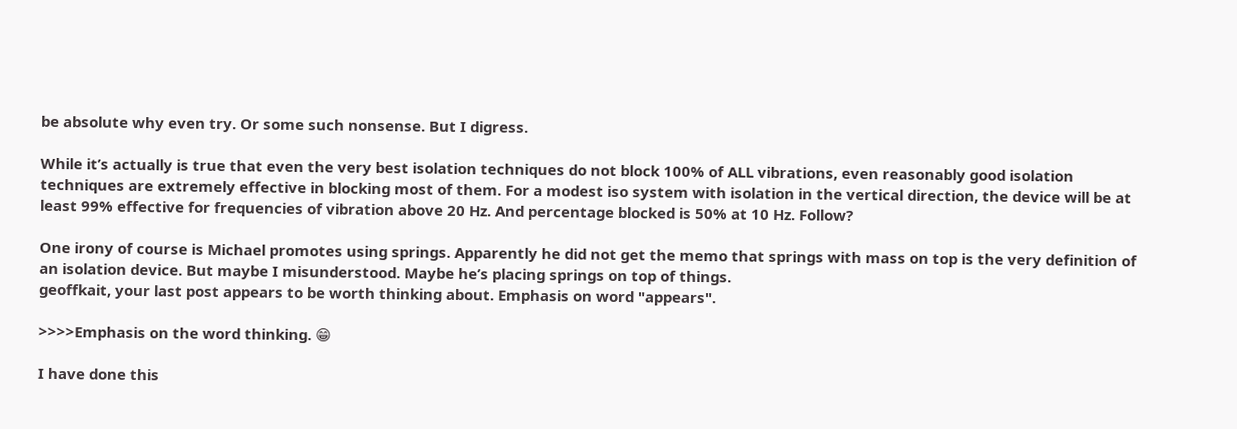be absolute why even try. Or some such nonsense. But I digress.

While it’s actually is true that even the very best isolation techniques do not block 100% of ALL vibrations, even reasonably good isolation techniques are extremely effective in blocking most of them. For a modest iso system with isolation in the vertical direction, the device will be at least 99% effective for frequencies of vibration above 20 Hz. And percentage blocked is 50% at 10 Hz. Follow?

One irony of course is Michael promotes using springs. Apparently he did not get the memo that springs with mass on top is the very definition of an isolation device. But maybe I misunderstood. Maybe he’s placing springs on top of things.
geoffkait, your last post appears to be worth thinking about. Emphasis on word "appears".

>>>>Emphasis on the word thinking. 😁

I have done this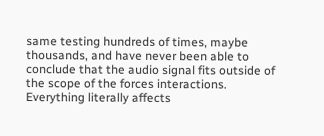same testing hundreds of times, maybe thousands, and have never been able to conclude that the audio signal fits outside of the scope of the forces interactions. Everything literally affects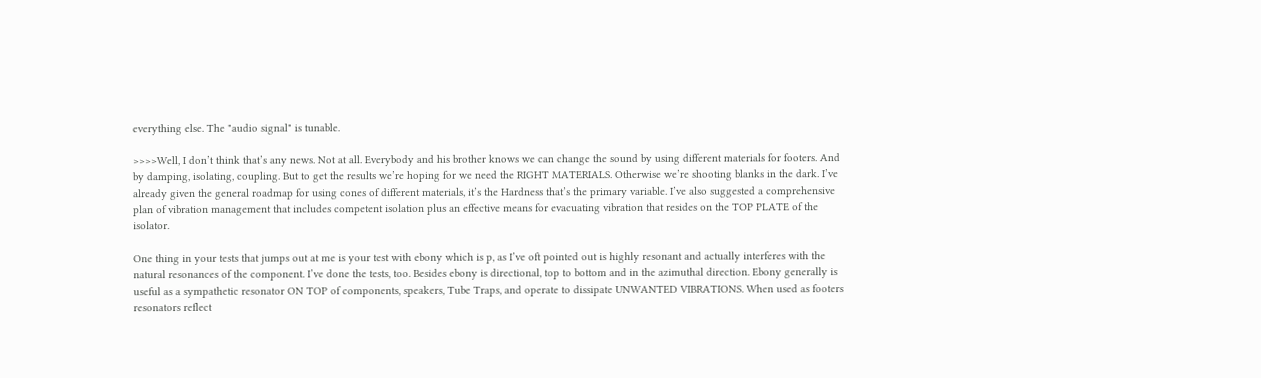everything else. The "audio signal" is tunable.

>>>>Well, I don’t think that’s any news. Not at all. Everybody and his brother knows we can change the sound by using different materials for footers. And by damping, isolating, coupling. But to get the results we’re hoping for we need the RIGHT MATERIALS. Otherwise we’re shooting blanks in the dark. I’ve already given the general roadmap for using cones of different materials, it’s the Hardness that’s the primary variable. I’ve also suggested a comprehensive plan of vibration management that includes competent isolation plus an effective means for evacuating vibration that resides on the TOP PLATE of the isolator.

One thing in your tests that jumps out at me is your test with ebony which is p, as I’ve oft pointed out is highly resonant and actually interferes with the natural resonances of the component. I’ve done the tests, too. Besides ebony is directional, top to bottom and in the azimuthal direction. Ebony generally is useful as a sympathetic resonator ON TOP of components, speakers, Tube Traps, and operate to dissipate UNWANTED VIBRATIONS. When used as footers resonators reflect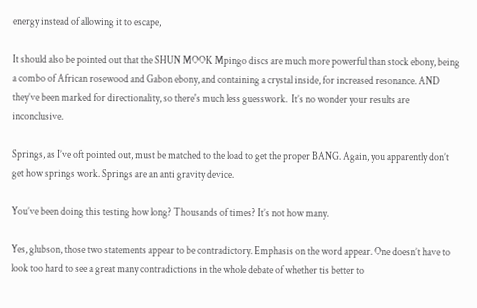energy instead of allowing it to escape,

It should also be pointed out that the SHUN MOOK Mpingo discs are much more powerful than stock ebony, being a combo of African rosewood and Gabon ebony, and containing a crystal inside, for increased resonance. AND they’ve been marked for directionality, so there's much less guesswork.  It’s no wonder your results are inconclusive.

Springs, as I’ve oft pointed out, must be matched to the load to get the proper BANG. Again, you apparently don’t get how springs work. Springs are an anti gravity device.

You’ve been doing this testing how long? Thousands of times? It’s not how many.

Yes, glubson, those two statements appear to be contradictory. Emphasis on the word appear. One doesn’t have to look too hard to see a great many contradictions in the whole debate of whether tis better to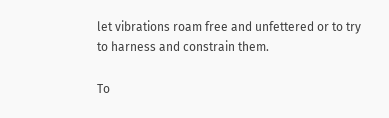let vibrations roam free and unfettered or to try to harness and constrain them.

To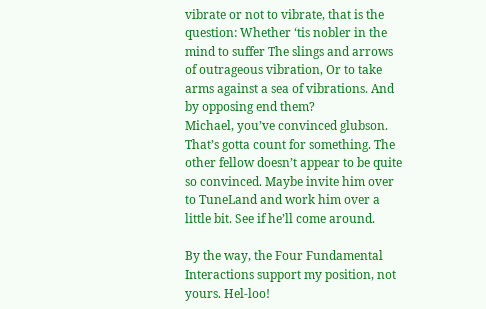vibrate or not to vibrate, that is the question: Whether ‘tis nobler in the mind to suffer The slings and arrows of outrageous vibration, Or to take arms against a sea of vibrations. And by opposing end them?
Michael, you’ve convinced glubson. That’s gotta count for something. The other fellow doesn’t appear to be quite so convinced. Maybe invite him over to TuneLand and work him over a little bit. See if he’ll come around.

By the way, the Four Fundamental Interactions support my position, not yours. Hel-loo!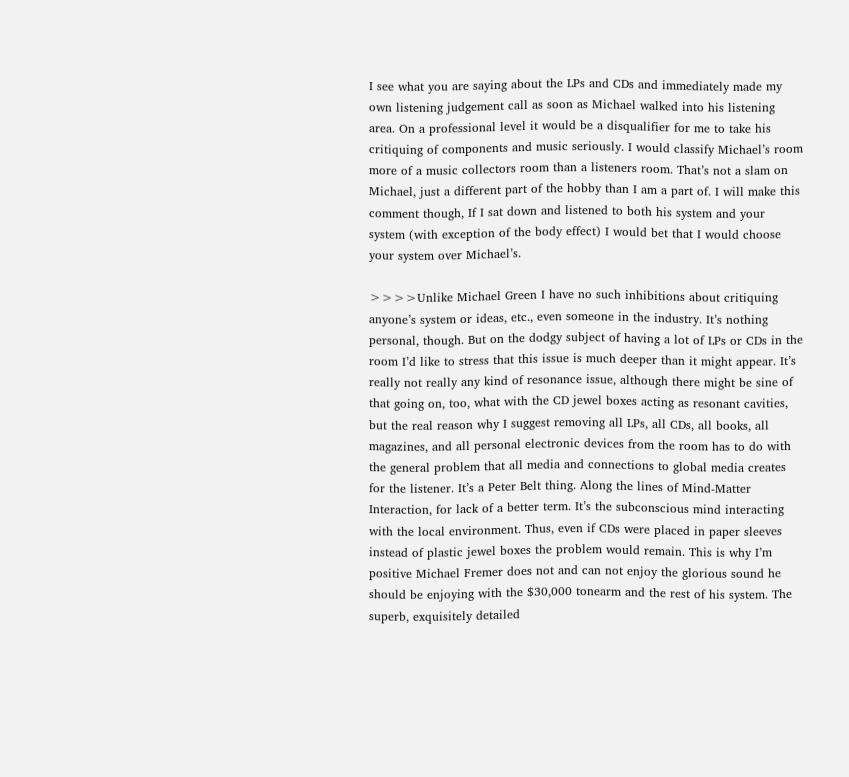I see what you are saying about the LPs and CDs and immediately made my own listening judgement call as soon as Michael walked into his listening area. On a professional level it would be a disqualifier for me to take his critiquing of components and music seriously. I would classify Michael’s room more of a music collectors room than a listeners room. That’s not a slam on Michael, just a different part of the hobby than I am a part of. I will make this comment though, If I sat down and listened to both his system and your system (with exception of the body effect) I would bet that I would choose your system over Michael’s.

>>>>Unlike Michael Green I have no such inhibitions about critiquing anyone’s system or ideas, etc., even someone in the industry. It’s nothing personal, though. But on the dodgy subject of having a lot of LPs or CDs in the room I’d like to stress that this issue is much deeper than it might appear. It’s really not really any kind of resonance issue, although there might be sine of that going on, too, what with the CD jewel boxes acting as resonant cavities, but the real reason why I suggest removing all LPs, all CDs, all books, all magazines, and all personal electronic devices from the room has to do with the general problem that all media and connections to global media creates for the listener. It’s a Peter Belt thing. Along the lines of Mind-Matter Interaction, for lack of a better term. It’s the subconscious mind interacting with the local environment. Thus, even if CDs were placed in paper sleeves instead of plastic jewel boxes the problem would remain. This is why I’m positive Michael Fremer does not and can not enjoy the glorious sound he should be enjoying with the $30,000 tonearm and the rest of his system. The superb, exquisitely detailed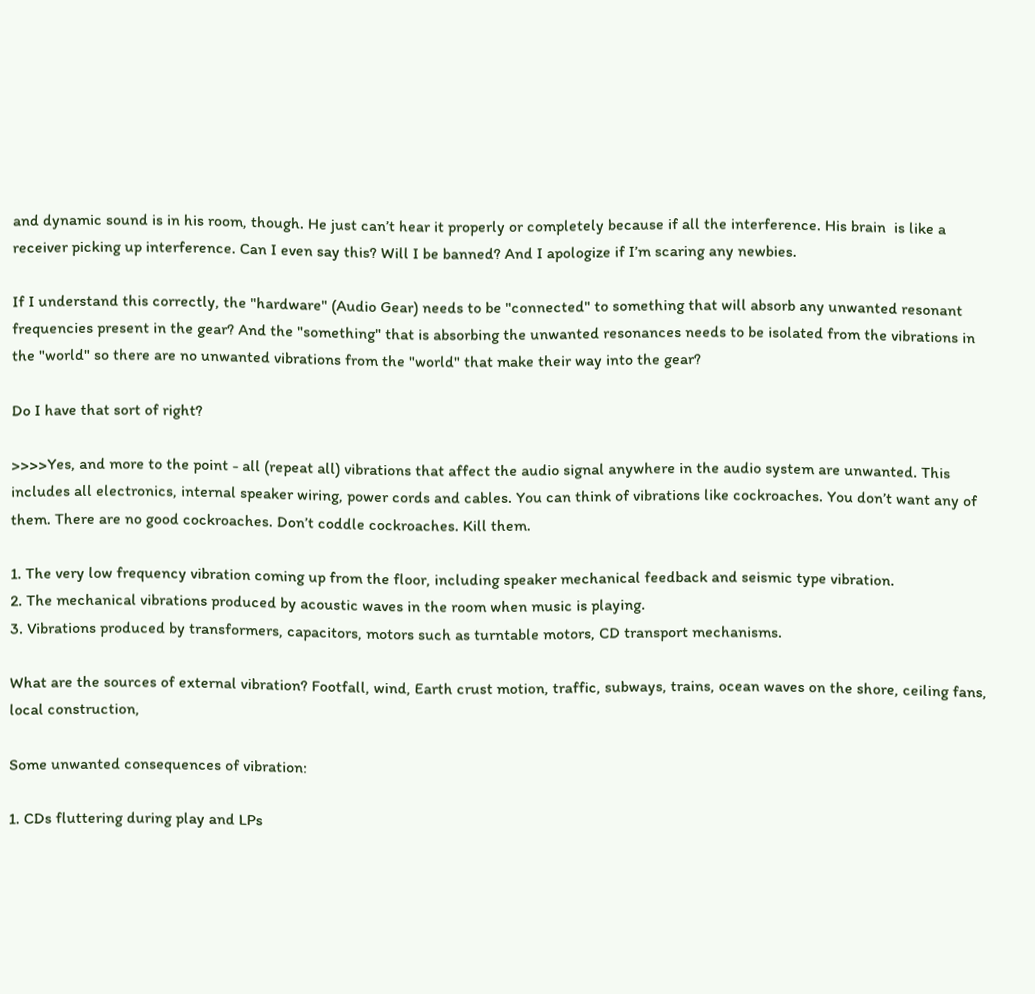and dynamic sound is in his room, though. He just can’t hear it properly or completely because if all the interference. His brain  is like a receiver picking up interference. Can I even say this? Will I be banned? And I apologize if I’m scaring any newbies.

If I understand this correctly, the "hardware" (Audio Gear) needs to be "connected" to something that will absorb any unwanted resonant frequencies present in the gear? And the "something" that is absorbing the unwanted resonances needs to be isolated from the vibrations in the "world" so there are no unwanted vibrations from the "world" that make their way into the gear?

Do I have that sort of right?

>>>>Yes, and more to the point - all (repeat all) vibrations that affect the audio signal anywhere in the audio system are unwanted. This includes all electronics, internal speaker wiring, power cords and cables. You can think of vibrations like cockroaches. You don’t want any of them. There are no good cockroaches. Don’t coddle cockroaches. Kill them.

1. The very low frequency vibration coming up from the floor, including speaker mechanical feedback and seismic type vibration.
2. The mechanical vibrations produced by acoustic waves in the room when music is playing.
3. Vibrations produced by transformers, capacitors, motors such as turntable motors, CD transport mechanisms.

What are the sources of external vibration? Footfall, wind, Earth crust motion, traffic, subways, trains, ocean waves on the shore, ceiling fans, local construction,

Some unwanted consequences of vibration:

1. CDs fluttering during play and LPs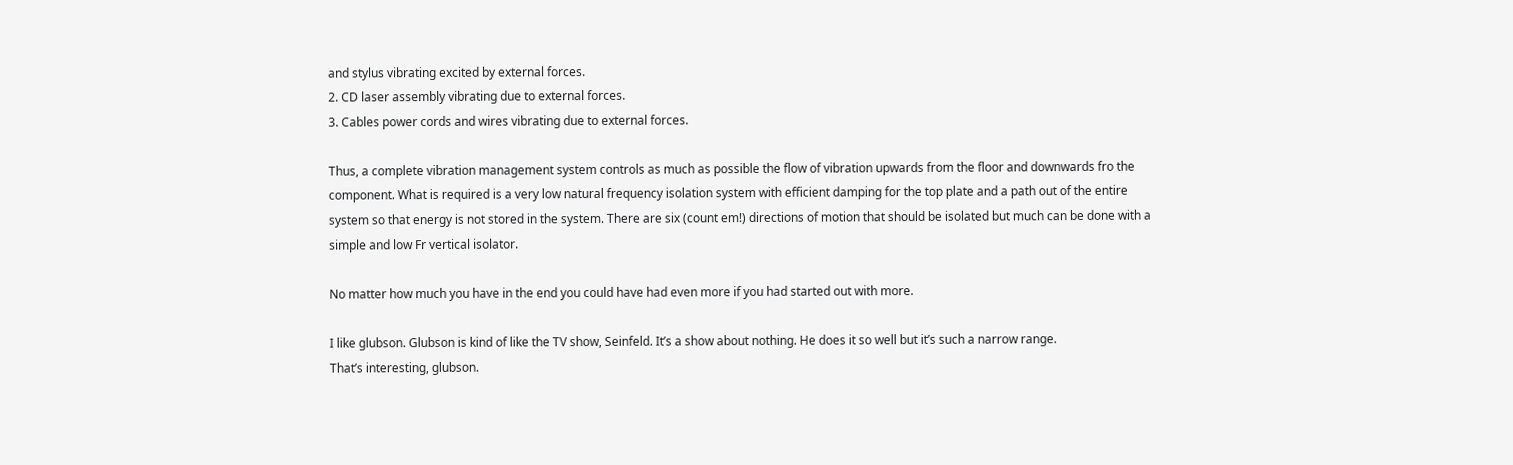and stylus vibrating excited by external forces.
2. CD laser assembly vibrating due to external forces.
3. Cables power cords and wires vibrating due to external forces.

Thus, a complete vibration management system controls as much as possible the flow of vibration upwards from the floor and downwards fro the component. What is required is a very low natural frequency isolation system with efficient damping for the top plate and a path out of the entire system so that energy is not stored in the system. There are six (count em!) directions of motion that should be isolated but much can be done with a simple and low Fr vertical isolator.

No matter how much you have in the end you could have had even more if you had started out with more.

I like glubson. Glubson is kind of like the TV show, Seinfeld. It’s a show about nothing. He does it so well but it’s such a narrow range.
That’s interesting, glubson.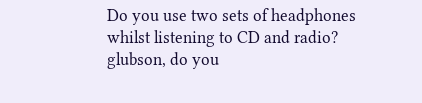Do you use two sets of headphones whilst listening to CD and radio?
glubson, do you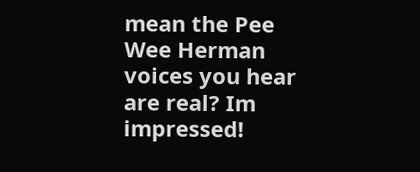mean the Pee Wee Herman voices you hear are real? Im impressed!